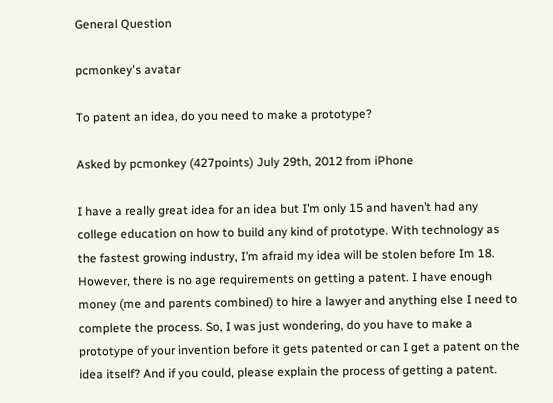General Question

pcmonkey's avatar

To patent an idea, do you need to make a prototype?

Asked by pcmonkey (427points) July 29th, 2012 from iPhone

I have a really great idea for an idea but I’m only 15 and haven’t had any college education on how to build any kind of prototype. With technology as the fastest growing industry, I’m afraid my idea will be stolen before Im 18. However, there is no age requirements on getting a patent. I have enough money (me and parents combined) to hire a lawyer and anything else I need to complete the process. So, I was just wondering, do you have to make a prototype of your invention before it gets patented or can I get a patent on the idea itself? And if you could, please explain the process of getting a patent.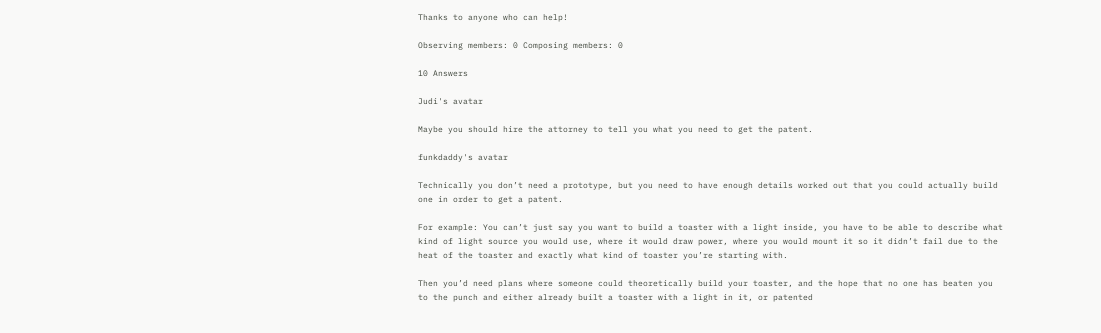Thanks to anyone who can help!

Observing members: 0 Composing members: 0

10 Answers

Judi's avatar

Maybe you should hire the attorney to tell you what you need to get the patent.

funkdaddy's avatar

Technically you don’t need a prototype, but you need to have enough details worked out that you could actually build one in order to get a patent.

For example: You can’t just say you want to build a toaster with a light inside, you have to be able to describe what kind of light source you would use, where it would draw power, where you would mount it so it didn’t fail due to the heat of the toaster and exactly what kind of toaster you’re starting with.

Then you’d need plans where someone could theoretically build your toaster, and the hope that no one has beaten you to the punch and either already built a toaster with a light in it, or patented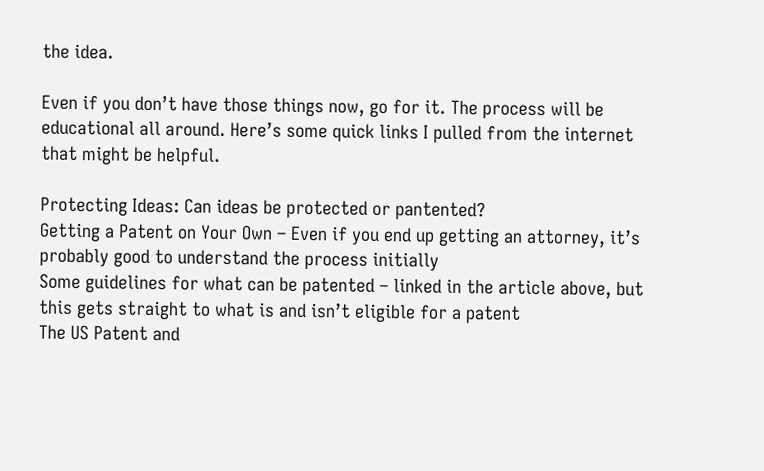the idea.

Even if you don’t have those things now, go for it. The process will be educational all around. Here’s some quick links I pulled from the internet that might be helpful.

Protecting Ideas: Can ideas be protected or pantented?
Getting a Patent on Your Own – Even if you end up getting an attorney, it’s probably good to understand the process initially
Some guidelines for what can be patented – linked in the article above, but this gets straight to what is and isn’t eligible for a patent
The US Patent and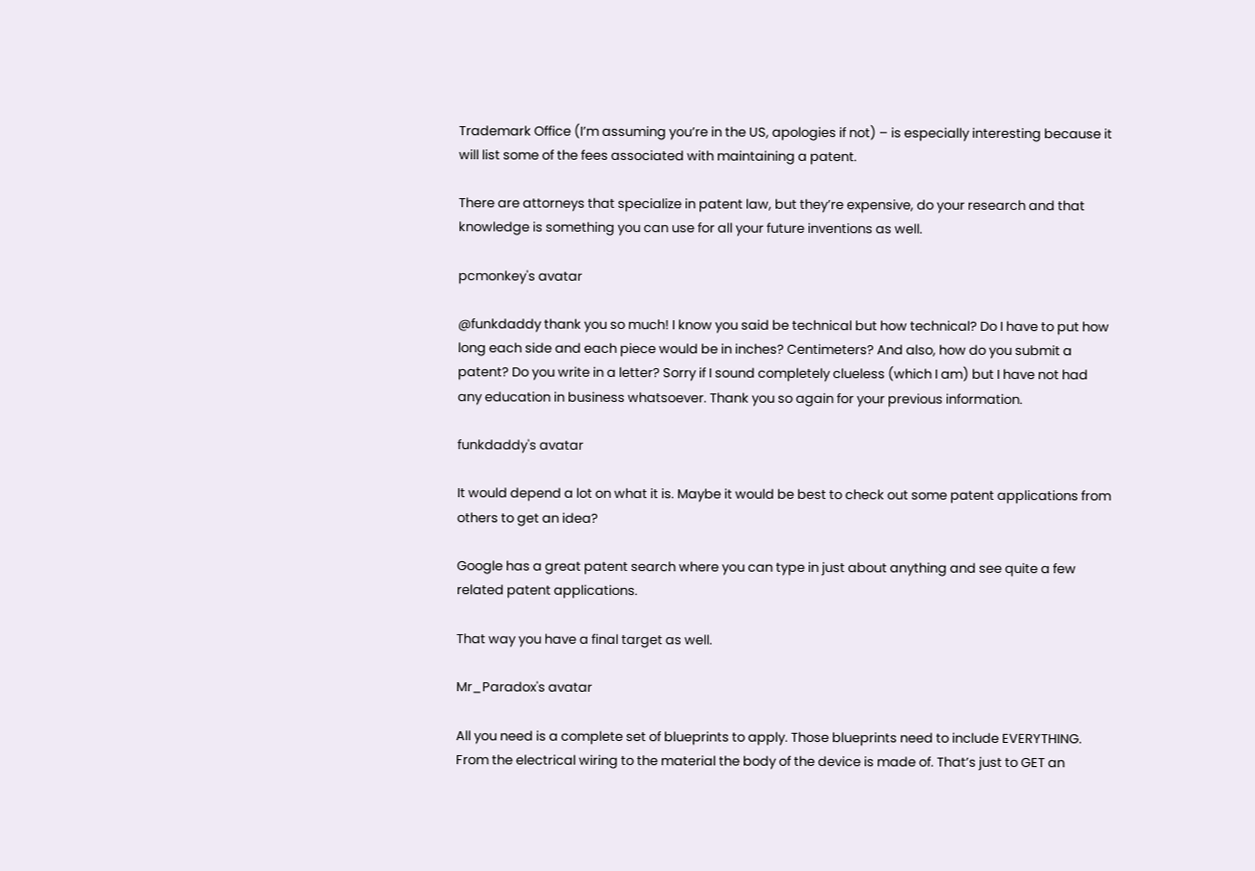Trademark Office (I’m assuming you’re in the US, apologies if not) – is especially interesting because it will list some of the fees associated with maintaining a patent.

There are attorneys that specialize in patent law, but they’re expensive, do your research and that knowledge is something you can use for all your future inventions as well.

pcmonkey's avatar

@funkdaddy thank you so much! I know you said be technical but how technical? Do I have to put how long each side and each piece would be in inches? Centimeters? And also, how do you submit a patent? Do you write in a letter? Sorry if I sound completely clueless (which I am) but I have not had any education in business whatsoever. Thank you so again for your previous information.

funkdaddy's avatar

It would depend a lot on what it is. Maybe it would be best to check out some patent applications from others to get an idea?

Google has a great patent search where you can type in just about anything and see quite a few related patent applications.

That way you have a final target as well.

Mr_Paradox's avatar

All you need is a complete set of blueprints to apply. Those blueprints need to include EVERYTHING. From the electrical wiring to the material the body of the device is made of. That’s just to GET an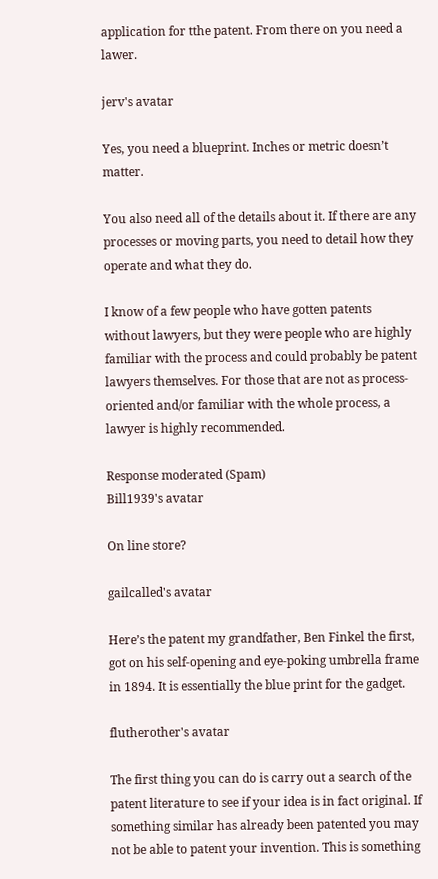application for tthe patent. From there on you need a lawer.

jerv's avatar

Yes, you need a blueprint. Inches or metric doesn’t matter.

You also need all of the details about it. If there are any processes or moving parts, you need to detail how they operate and what they do.

I know of a few people who have gotten patents without lawyers, but they were people who are highly familiar with the process and could probably be patent lawyers themselves. For those that are not as process-oriented and/or familiar with the whole process, a lawyer is highly recommended.

Response moderated (Spam)
Bill1939's avatar

On line store?

gailcalled's avatar

Here’s the patent my grandfather, Ben Finkel the first, got on his self-opening and eye-poking umbrella frame in 1894. It is essentially the blue print for the gadget.

flutherother's avatar

The first thing you can do is carry out a search of the patent literature to see if your idea is in fact original. If something similar has already been patented you may not be able to patent your invention. This is something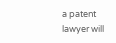a patent lawyer will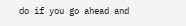do if you go ahead and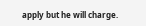apply but he will charge.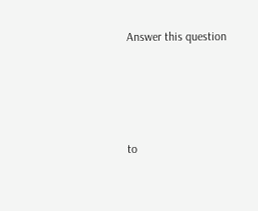Answer this question




to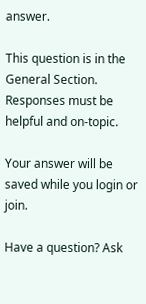answer.

This question is in the General Section. Responses must be helpful and on-topic.

Your answer will be saved while you login or join.

Have a question? Ask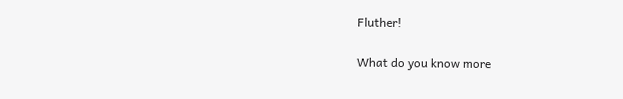Fluther!

What do you know more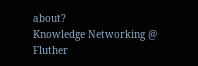about?
Knowledge Networking @ Fluther